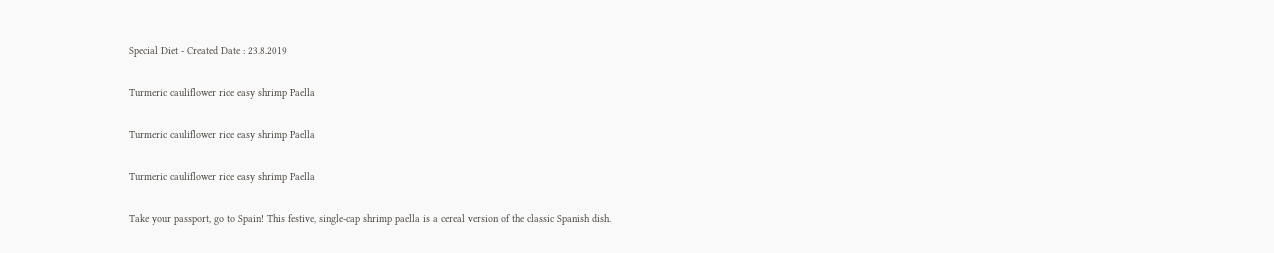Special Diet - Created Date : 23.8.2019

Turmeric cauliflower rice easy shrimp Paella

Turmeric cauliflower rice easy shrimp Paella

Turmeric cauliflower rice easy shrimp Paella

Take your passport, go to Spain! This festive, single-cap shrimp paella is a cereal version of the classic Spanish dish.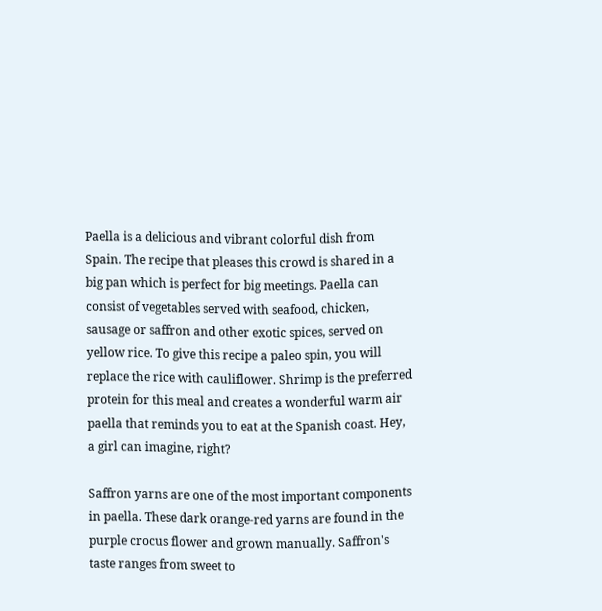Paella is a delicious and vibrant colorful dish from Spain. The recipe that pleases this crowd is shared in a big pan which is perfect for big meetings. Paella can consist of vegetables served with seafood, chicken, sausage or saffron and other exotic spices, served on yellow rice. To give this recipe a paleo spin, you will replace the rice with cauliflower. Shrimp is the preferred protein for this meal and creates a wonderful warm air paella that reminds you to eat at the Spanish coast. Hey, a girl can imagine, right?

Saffron yarns are one of the most important components in paella. These dark orange-red yarns are found in the purple crocus flower and grown manually. Saffron's taste ranges from sweet to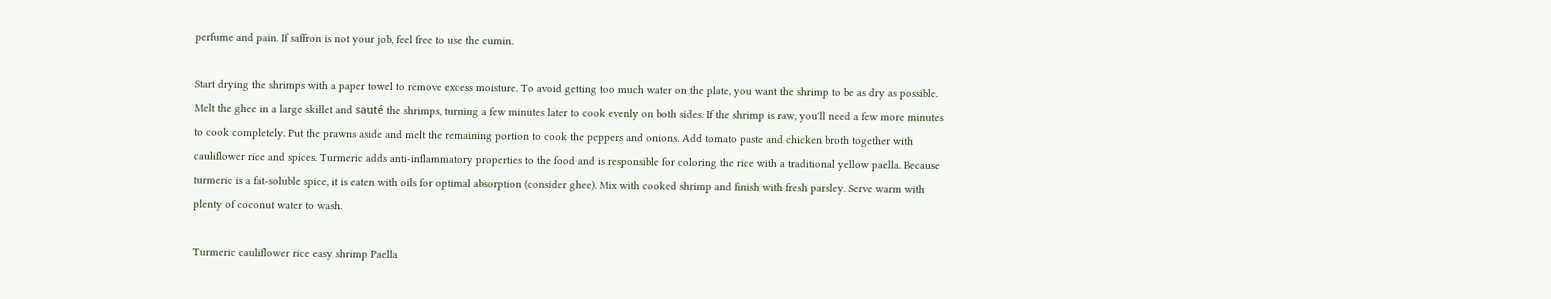perfume and pain. If saffron is not your job, feel free to use the cumin.

Start drying the shrimps with a paper towel to remove excess moisture. To avoid getting too much water on the plate, you want the shrimp to be as dry as possible. Melt the ghee in a large skillet and sauté the shrimps, turning a few minutes later to cook evenly on both sides. If the shrimp is raw, you'll need a few more minutes to cook completely. Put the prawns aside and melt the remaining portion to cook the peppers and onions. Add tomato paste and chicken broth together with cauliflower rice and spices. Turmeric adds anti-inflammatory properties to the food and is responsible for coloring the rice with a traditional yellow paella. Because turmeric is a fat-soluble spice, it is eaten with oils for optimal absorption (consider ghee). Mix with cooked shrimp and finish with fresh parsley. Serve warm with plenty of coconut water to wash.

Turmeric cauliflower rice easy shrimp Paella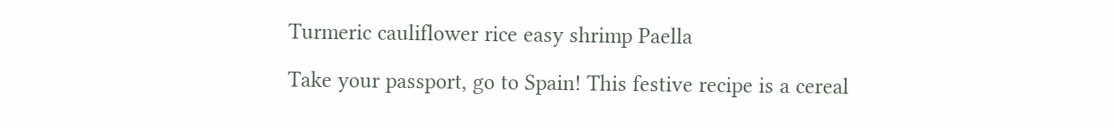Turmeric cauliflower rice easy shrimp Paella

Take your passport, go to Spain! This festive recipe is a cereal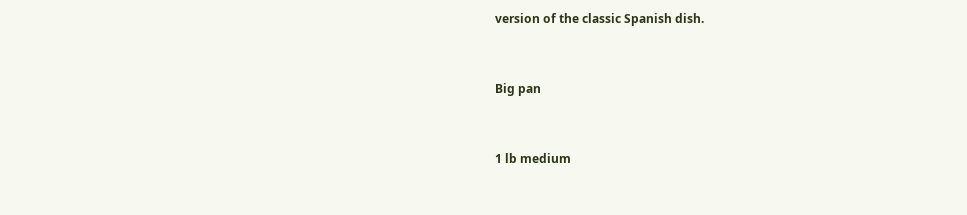version of the classic Spanish dish.


Big pan


1 lb medium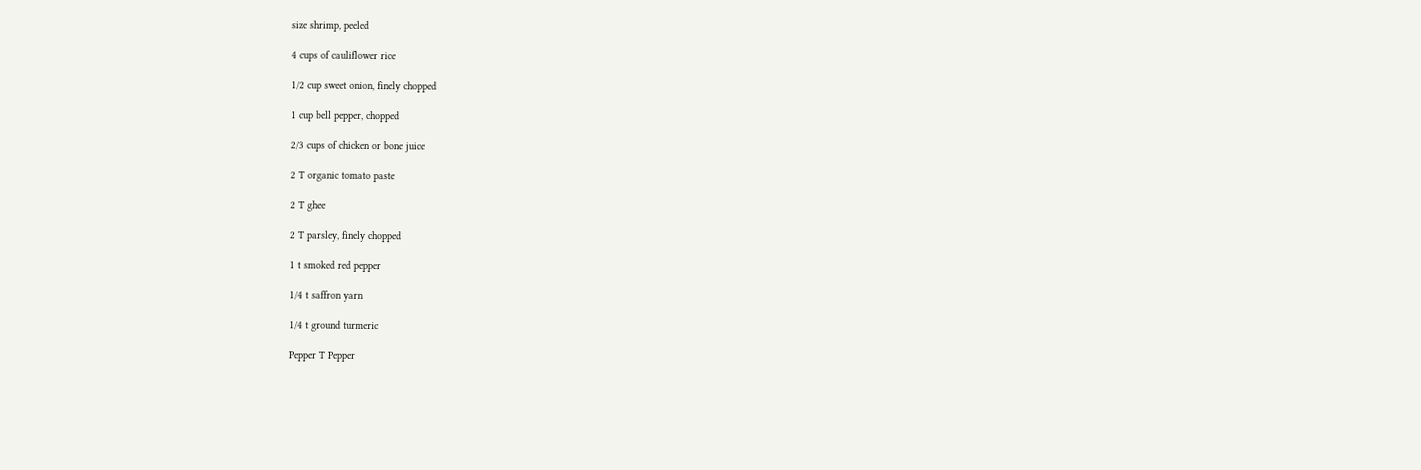size shrimp, peeled

4 cups of cauliflower rice

1/2 cup sweet onion, finely chopped

1 cup bell pepper, chopped

2/3 cups of chicken or bone juice

2 T organic tomato paste

2 T ghee

2 T parsley, finely chopped

1 t smoked red pepper

1/4 t saffron yarn

1/4 t ground turmeric

Pepper T Pepper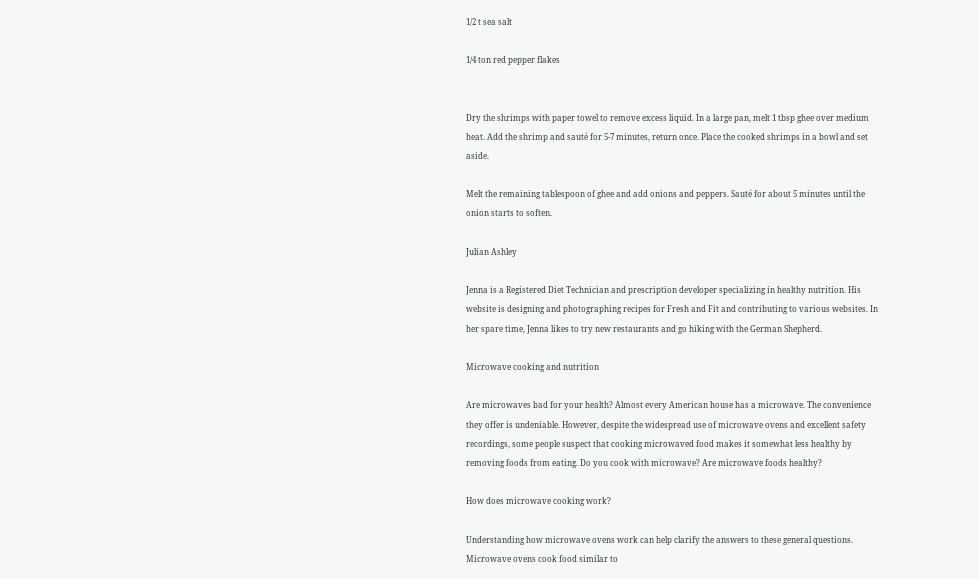1/2 t sea salt

1/4 ton red pepper flakes


Dry the shrimps with paper towel to remove excess liquid. In a large pan, melt 1 tbsp ghee over medium heat. Add the shrimp and sauté for 5-7 minutes, return once. Place the cooked shrimps in a bowl and set aside.

Melt the remaining tablespoon of ghee and add onions and peppers. Sauté for about 5 minutes until the onion starts to soften.

Julian Ashley

Jenna is a Registered Diet Technician and prescription developer specializing in healthy nutrition. His website is designing and photographing recipes for Fresh and Fit and contributing to various websites. In her spare time, Jenna likes to try new restaurants and go hiking with the German Shepherd.

Microwave cooking and nutrition

Are microwaves bad for your health? Almost every American house has a microwave. The convenience they offer is undeniable. However, despite the widespread use of microwave ovens and excellent safety recordings, some people suspect that cooking microwaved food makes it somewhat less healthy by removing foods from eating. Do you cook with microwave? Are microwave foods healthy?

How does microwave cooking work?

Understanding how microwave ovens work can help clarify the answers to these general questions. Microwave ovens cook food similar to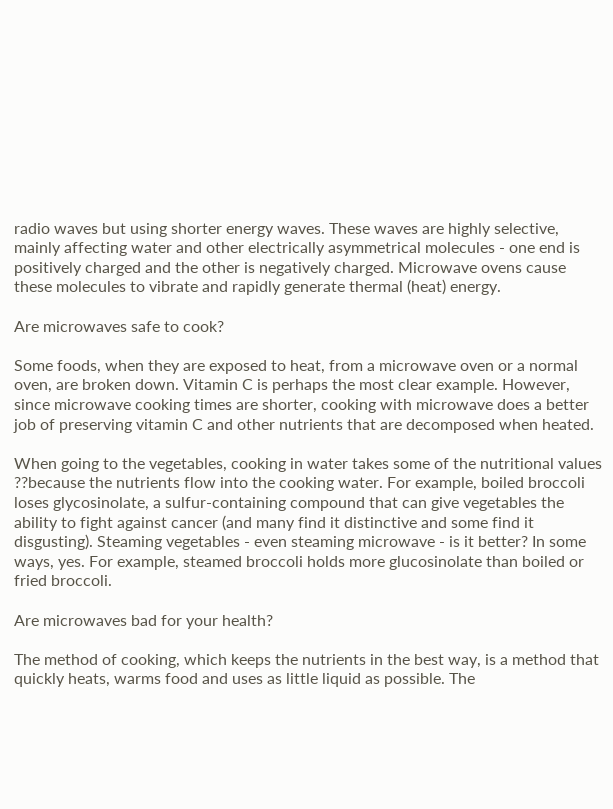radio waves but using shorter energy waves. These waves are highly selective, mainly affecting water and other electrically asymmetrical molecules - one end is positively charged and the other is negatively charged. Microwave ovens cause these molecules to vibrate and rapidly generate thermal (heat) energy.

Are microwaves safe to cook?

Some foods, when they are exposed to heat, from a microwave oven or a normal oven, are broken down. Vitamin C is perhaps the most clear example. However, since microwave cooking times are shorter, cooking with microwave does a better job of preserving vitamin C and other nutrients that are decomposed when heated.

When going to the vegetables, cooking in water takes some of the nutritional values ??because the nutrients flow into the cooking water. For example, boiled broccoli loses glycosinolate, a sulfur-containing compound that can give vegetables the ability to fight against cancer (and many find it distinctive and some find it disgusting). Steaming vegetables - even steaming microwave - is it better? In some ways, yes. For example, steamed broccoli holds more glucosinolate than boiled or fried broccoli.

Are microwaves bad for your health?

The method of cooking, which keeps the nutrients in the best way, is a method that quickly heats, warms food and uses as little liquid as possible. The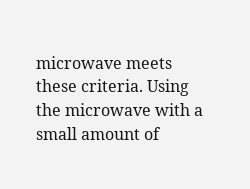microwave meets these criteria. Using the microwave with a small amount of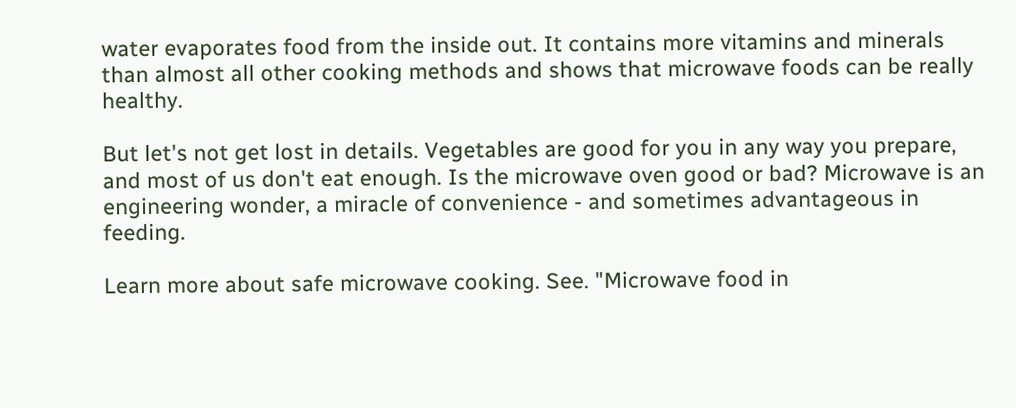water evaporates food from the inside out. It contains more vitamins and minerals than almost all other cooking methods and shows that microwave foods can be really healthy.

But let's not get lost in details. Vegetables are good for you in any way you prepare, and most of us don't eat enough. Is the microwave oven good or bad? Microwave is an engineering wonder, a miracle of convenience - and sometimes advantageous in feeding.

Learn more about safe microwave cooking. See. "Microwave food in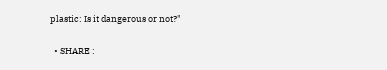plastic: Is it dangerous or not?"

  • SHARE :